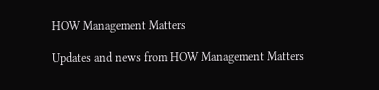HOW Management Matters

Updates and news from HOW Management Matters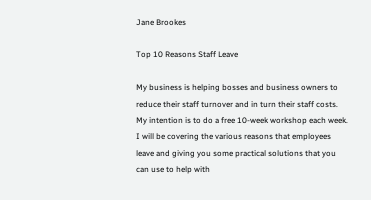Jane Brookes

Top 10 Reasons Staff Leave

My business is helping bosses and business owners to reduce their staff turnover and in turn their staff costs. My intention is to do a free 10-week workshop each week. I will be covering the various reasons that employees leave and giving you some practical solutions that you can use to help with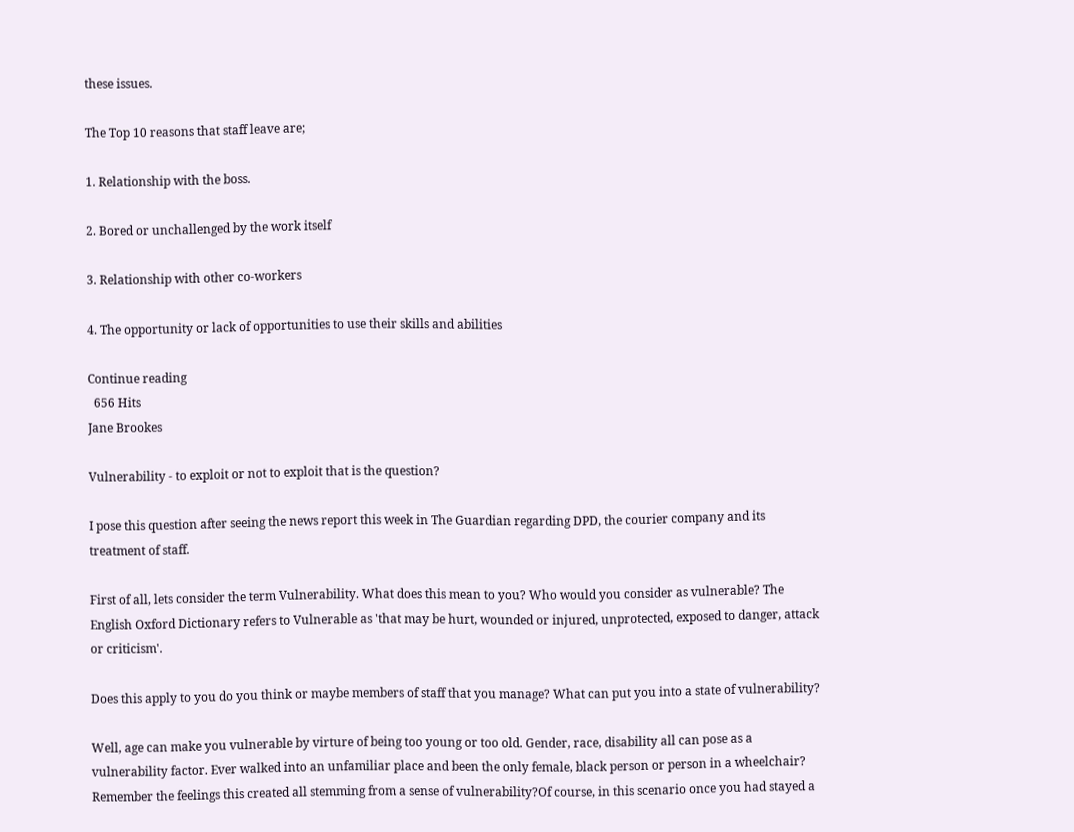these issues.

The Top 10 reasons that staff leave are;

1. Relationship with the boss.

2. Bored or unchallenged by the work itself

3. Relationship with other co-workers

4. The opportunity or lack of opportunities to use their skills and abilities

Continue reading
  656 Hits
Jane Brookes

Vulnerability - to exploit or not to exploit that is the question?

I pose this question after seeing the news report this week in The Guardian regarding DPD, the courier company and its treatment of staff.

First of all, lets consider the term Vulnerability. What does this mean to you? Who would you consider as vulnerable? The English Oxford Dictionary refers to Vulnerable as 'that may be hurt, wounded or injured, unprotected, exposed to danger, attack or criticism'.

Does this apply to you do you think or maybe members of staff that you manage? What can put you into a state of vulnerability?

Well, age can make you vulnerable by virture of being too young or too old. Gender, race, disability all can pose as a vulnerability factor. Ever walked into an unfamiliar place and been the only female, black person or person in a wheelchair? Remember the feelings this created all stemming from a sense of vulnerability?Of course, in this scenario once you had stayed a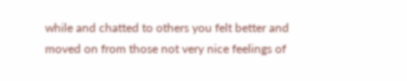while and chatted to others you felt better and moved on from those not very nice feelings of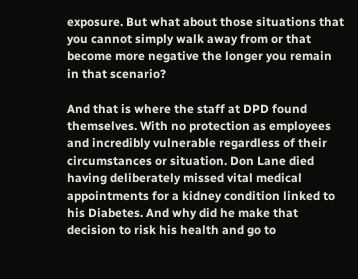exposure. But what about those situations that you cannot simply walk away from or that become more negative the longer you remain in that scenario?

And that is where the staff at DPD found themselves. With no protection as employees and incredibly vulnerable regardless of their circumstances or situation. Don Lane died having deliberately missed vital medical appointments for a kidney condition linked to his Diabetes. And why did he make that decision to risk his health and go to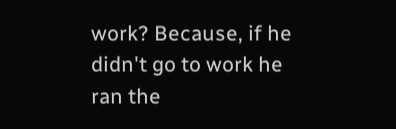work? Because, if he didn't go to work he ran the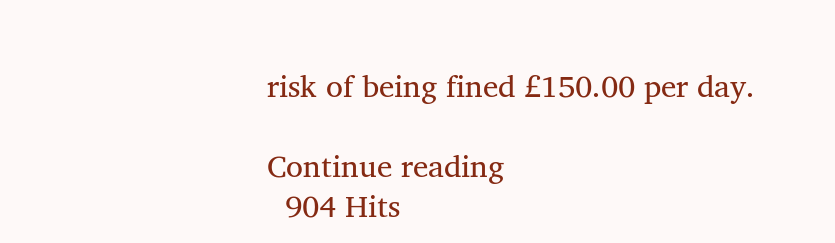risk of being fined £150.00 per day.

Continue reading
  904 Hits